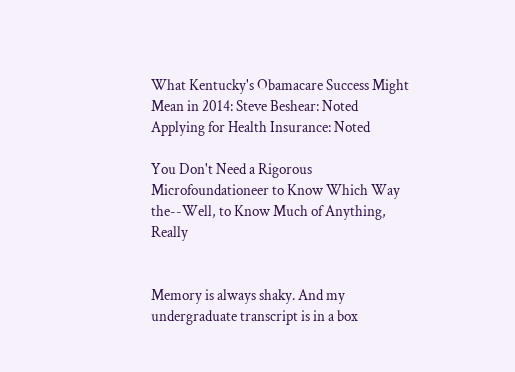What Kentucky's Obamacare Success Might Mean in 2014: Steve Beshear: Noted
Applying for Health Insurance: Noted

You Don't Need a Rigorous Microfoundationeer to Know Which Way the--Well, to Know Much of Anything, Really


Memory is always shaky. And my undergraduate transcript is in a box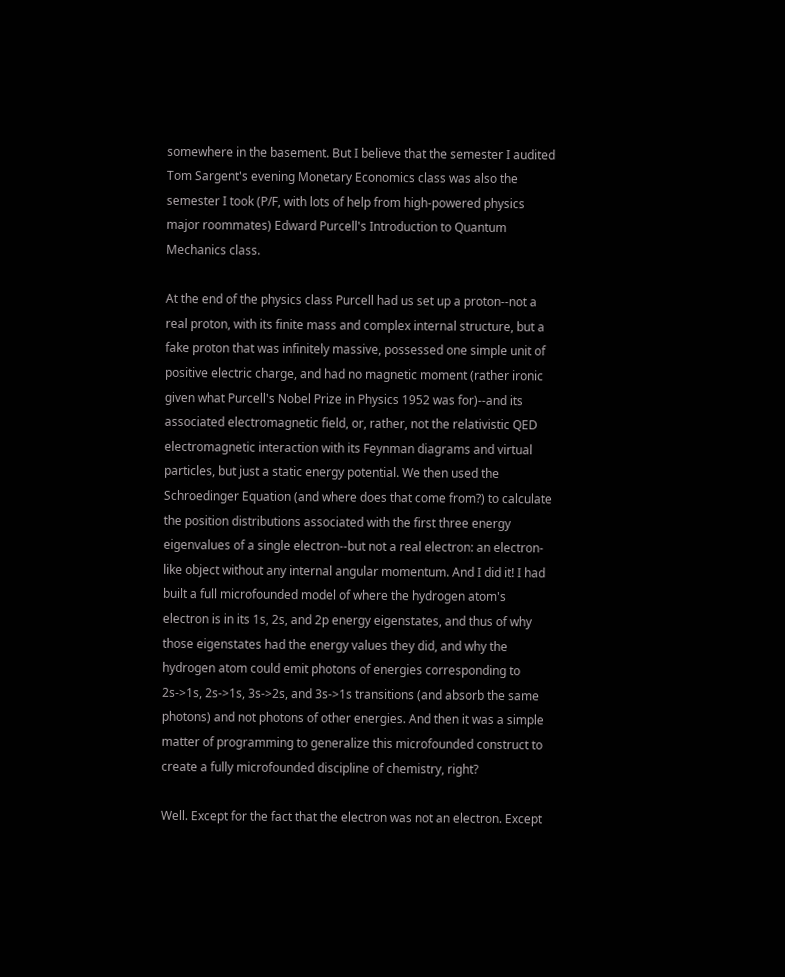somewhere in the basement. But I believe that the semester I audited Tom Sargent's evening Monetary Economics class was also the semester I took (P/F, with lots of help from high-powered physics major roommates) Edward Purcell's Introduction to Quantum Mechanics class.

At the end of the physics class Purcell had us set up a proton--not a real proton, with its finite mass and complex internal structure, but a fake proton that was infinitely massive, possessed one simple unit of positive electric charge, and had no magnetic moment (rather ironic given what Purcell's Nobel Prize in Physics 1952 was for)--and its associated electromagnetic field, or, rather, not the relativistic QED electromagnetic interaction with its Feynman diagrams and virtual particles, but just a static energy potential. We then used the Schroedinger Equation (and where does that come from?) to calculate the position distributions associated with the first three energy eigenvalues of a single electron--but not a real electron: an electron-like object without any internal angular momentum. And I did it! I had built a full microfounded model of where the hydrogen atom's electron is in its 1s, 2s, and 2p energy eigenstates, and thus of why those eigenstates had the energy values they did, and why the hydrogen atom could emit photons of energies corresponding to 2s->1s, 2s->1s, 3s->2s, and 3s->1s transitions (and absorb the same photons) and not photons of other energies. And then it was a simple matter of programming to generalize this microfounded construct to create a fully microfounded discipline of chemistry, right?

Well. Except for the fact that the electron was not an electron. Except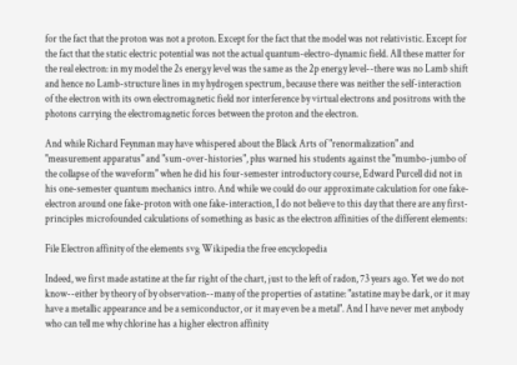for the fact that the proton was not a proton. Except for the fact that the model was not relativistic. Except for the fact that the static electric potential was not the actual quantum-electro-dynamic field. All these matter for the real electron: in my model the 2s energy level was the same as the 2p energy level--there was no Lamb shift and hence no Lamb-structure lines in my hydrogen spectrum, because there was neither the self-interaction of the electron with its own electromagnetic field nor interference by virtual electrons and positrons with the photons carrying the electromagnetic forces between the proton and the electron.

And while Richard Feynman may have whispered about the Black Arts of "renormalization" and "measurement apparatus" and "sum-over-histories", plus warned his students against the "mumbo-jumbo of the collapse of the waveform" when he did his four-semester introductory course, Edward Purcell did not in his one-semester quantum mechanics intro. And while we could do our approximate calculation for one fake-electron around one fake-proton with one fake-interaction, I do not believe to this day that there are any first-principles microfounded calculations of something as basic as the electron affinities of the different elements:

File Electron affinity of the elements svg Wikipedia the free encyclopedia

Indeed, we first made astatine at the far right of the chart, just to the left of radon, 73 years ago. Yet we do not know--either by theory of by observation--many of the properties of astatine: "astatine may be dark, or it may have a metallic appearance and be a semiconductor, or it may even be a metal". And I have never met anybody who can tell me why chlorine has a higher electron affinity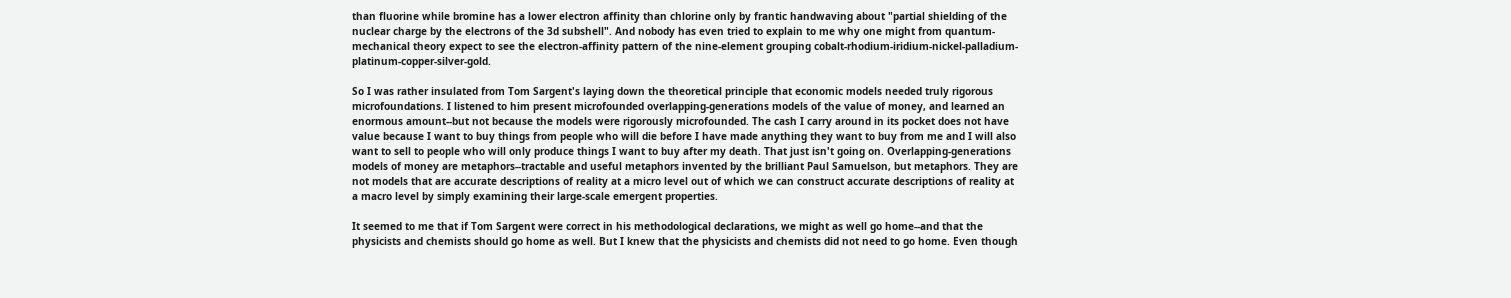than fluorine while bromine has a lower electron affinity than chlorine only by frantic handwaving about "partial shielding of the nuclear charge by the electrons of the 3d subshell". And nobody has even tried to explain to me why one might from quantum-mechanical theory expect to see the electron-affinity pattern of the nine-element grouping cobalt-rhodium-iridium-nickel-palladium-platinum-copper-silver-gold.

So I was rather insulated from Tom Sargent's laying down the theoretical principle that economic models needed truly rigorous microfoundations. I listened to him present microfounded overlapping-generations models of the value of money, and learned an enormous amount--but not because the models were rigorously microfounded. The cash I carry around in its pocket does not have value because I want to buy things from people who will die before I have made anything they want to buy from me and I will also want to sell to people who will only produce things I want to buy after my death. That just isn't going on. Overlapping-generations models of money are metaphors--tractable and useful metaphors invented by the brilliant Paul Samuelson, but metaphors. They are not models that are accurate descriptions of reality at a micro level out of which we can construct accurate descriptions of reality at a macro level by simply examining their large-scale emergent properties.

It seemed to me that if Tom Sargent were correct in his methodological declarations, we might as well go home--and that the physicists and chemists should go home as well. But I knew that the physicists and chemists did not need to go home. Even though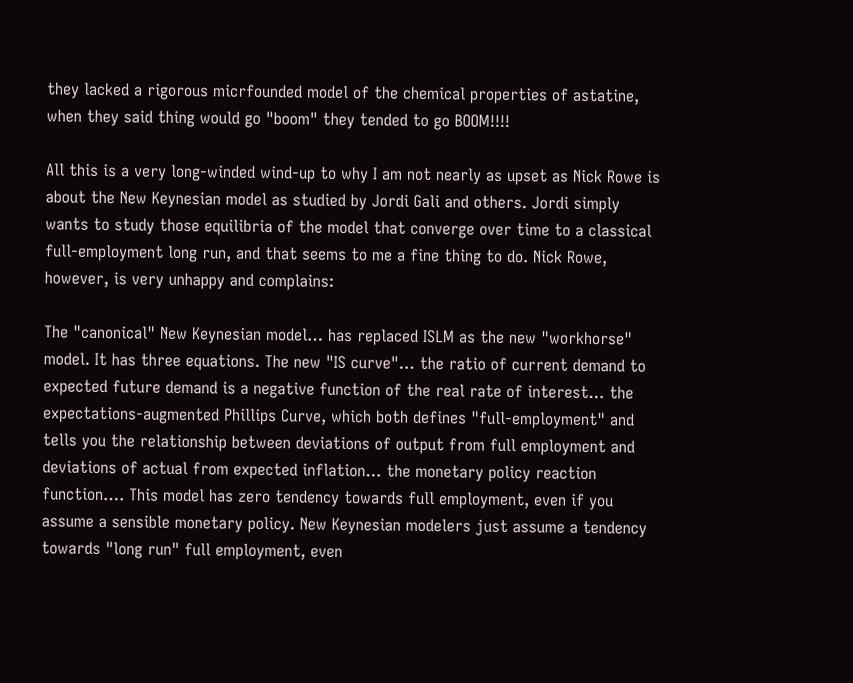they lacked a rigorous micrfounded model of the chemical properties of astatine, when they said thing would go "boom" they tended to go BOOM!!!!

All this is a very long-winded wind-up to why I am not nearly as upset as Nick Rowe is about the New Keynesian model as studied by Jordi Gali and others. Jordi simply wants to study those equilibria of the model that converge over time to a classical full-employment long run, and that seems to me a fine thing to do. Nick Rowe, however, is very unhappy and complains:

The "canonical" New Keynesian model… has replaced ISLM as the new "workhorse" model. It has three equations. The new "IS curve"… the ratio of current demand to expected future demand is a negative function of the real rate of interest… the expectations-augmented Phillips Curve, which both defines "full-employment" and tells you the relationship between deviations of output from full employment and deviations of actual from expected inflation… the monetary policy reaction function…. This model has zero tendency towards full employment, even if you assume a sensible monetary policy. New Keynesian modelers just assume a tendency towards "long run" full employment, even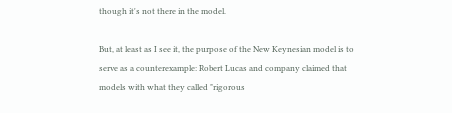though it's not there in the model.

But, at least as I see it, the purpose of the New Keynesian model is to serve as a counterexample: Robert Lucas and company claimed that models with what they called "rigorous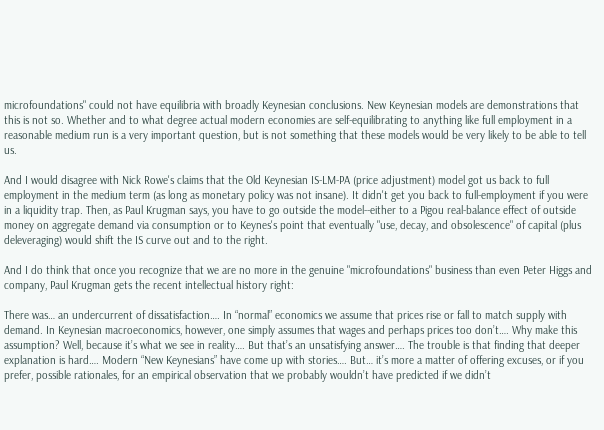microfoundations" could not have equilibria with broadly Keynesian conclusions. New Keynesian models are demonstrations that this is not so. Whether and to what degree actual modern economies are self-equilibrating to anything like full employment in a reasonable medium run is a very important question, but is not something that these models would be very likely to be able to tell us.

And I would disagree with Nick Rowe's claims that the Old Keynesian IS-LM-PA (price adjustment) model got us back to full employment in the medium term (as long as monetary policy was not insane). It didn't get you back to full-employment if you were in a liquidity trap. Then, as Paul Krugman says, you have to go outside the model--either to a Pigou real-balance effect of outside money on aggregate demand via consumption or to Keynes's point that eventually "use, decay, and obsolescence" of capital (plus deleveraging) would shift the IS curve out and to the right.

And I do think that once you recognize that we are no more in the genuine "microfoundations" business than even Peter Higgs and company, Paul Krugman gets the recent intellectual history right:

There was… an undercurrent of dissatisfaction…. In “normal” economics we assume that prices rise or fall to match supply with demand. In Keynesian macroeconomics, however, one simply assumes that wages and perhaps prices too don’t…. Why make this assumption? Well, because it’s what we see in reality…. But that’s an unsatisfying answer…. The trouble is that finding that deeper explanation is hard…. Modern “New Keynesians” have come up with stories…. But… it’s more a matter of offering excuses, or if you prefer, possible rationales, for an empirical observation that we probably wouldn’t have predicted if we didn’t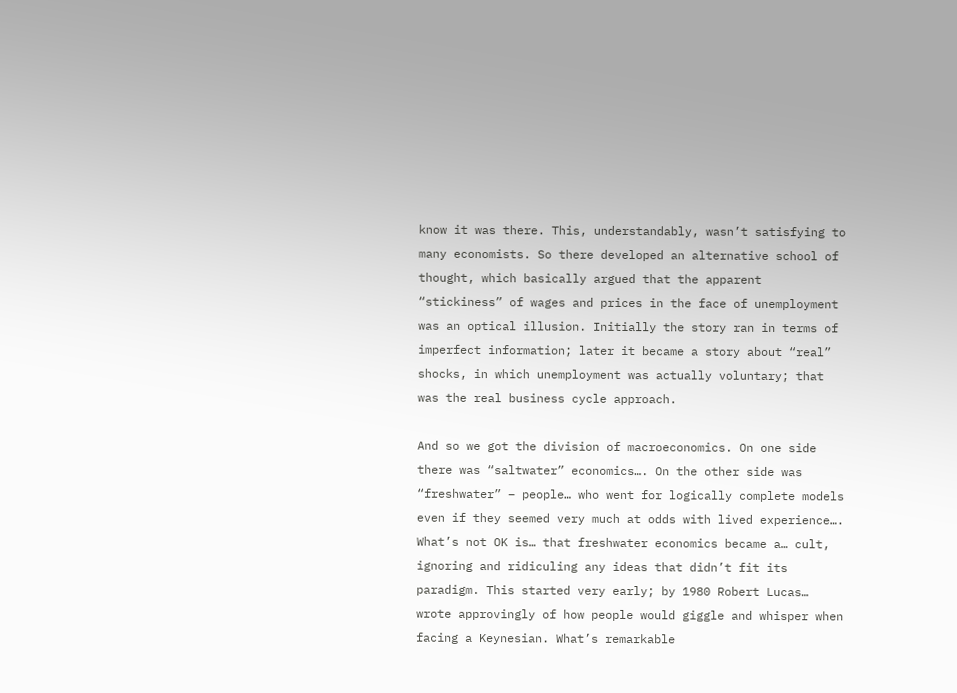know it was there. This, understandably, wasn’t satisfying to many economists. So there developed an alternative school of thought, which basically argued that the apparent “stickiness” of wages and prices in the face of unemployment was an optical illusion. Initially the story ran in terms of imperfect information; later it became a story about “real” shocks, in which unemployment was actually voluntary; that was the real business cycle approach.

And so we got the division of macroeconomics. On one side there was “saltwater” economics…. On the other side was “freshwater” – people… who went for logically complete models even if they seemed very much at odds with lived experience…. What’s not OK is… that freshwater economics became a… cult, ignoring and ridiculing any ideas that didn’t fit its paradigm. This started very early; by 1980 Robert Lucas… wrote approvingly of how people would giggle and whisper when facing a Keynesian. What’s remarkable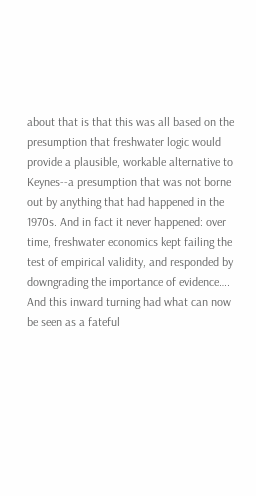about that is that this was all based on the presumption that freshwater logic would provide a plausible, workable alternative to Keynes--a presumption that was not borne out by anything that had happened in the 1970s. And in fact it never happened: over time, freshwater economics kept failing the test of empirical validity, and responded by downgrading the importance of evidence…. And this inward turning had what can now be seen as a fateful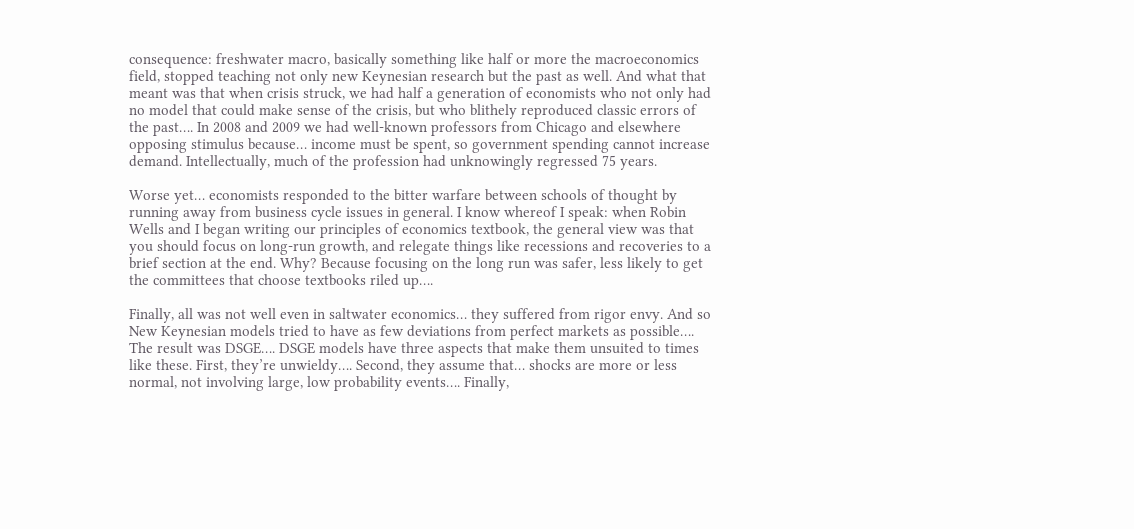consequence: freshwater macro, basically something like half or more the macroeconomics field, stopped teaching not only new Keynesian research but the past as well. And what that meant was that when crisis struck, we had half a generation of economists who not only had no model that could make sense of the crisis, but who blithely reproduced classic errors of the past…. In 2008 and 2009 we had well-known professors from Chicago and elsewhere opposing stimulus because… income must be spent, so government spending cannot increase demand. Intellectually, much of the profession had unknowingly regressed 75 years.

Worse yet… economists responded to the bitter warfare between schools of thought by running away from business cycle issues in general. I know whereof I speak: when Robin Wells and I began writing our principles of economics textbook, the general view was that you should focus on long-run growth, and relegate things like recessions and recoveries to a brief section at the end. Why? Because focusing on the long run was safer, less likely to get the committees that choose textbooks riled up….

Finally, all was not well even in saltwater economics… they suffered from rigor envy. And so New Keynesian models tried to have as few deviations from perfect markets as possible…. The result was DSGE…. DSGE models have three aspects that make them unsuited to times like these. First, they’re unwieldy…. Second, they assume that… shocks are more or less normal, not involving large, low probability events…. Finally,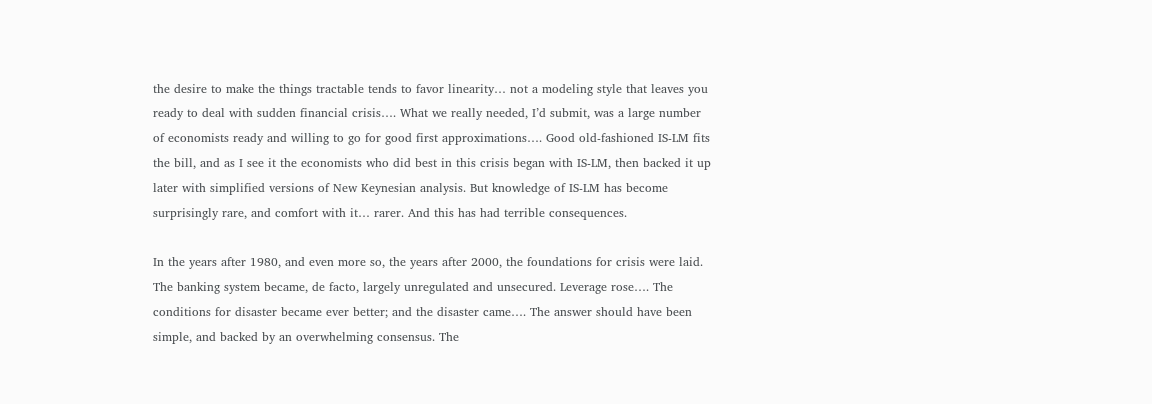the desire to make the things tractable tends to favor linearity… not a modeling style that leaves you ready to deal with sudden financial crisis…. What we really needed, I’d submit, was a large number of economists ready and willing to go for good first approximations…. Good old-fashioned IS-LM fits the bill, and as I see it the economists who did best in this crisis began with IS-LM, then backed it up later with simplified versions of New Keynesian analysis. But knowledge of IS-LM has become surprisingly rare, and comfort with it… rarer. And this has had terrible consequences.

In the years after 1980, and even more so, the years after 2000, the foundations for crisis were laid. The banking system became, de facto, largely unregulated and unsecured. Leverage rose…. The conditions for disaster became ever better; and the disaster came…. The answer should have been simple, and backed by an overwhelming consensus. The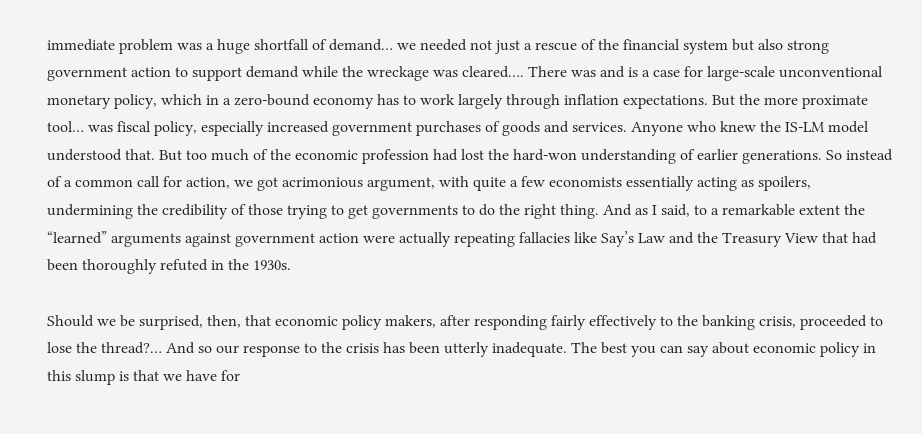immediate problem was a huge shortfall of demand… we needed not just a rescue of the financial system but also strong government action to support demand while the wreckage was cleared…. There was and is a case for large-scale unconventional monetary policy, which in a zero-bound economy has to work largely through inflation expectations. But the more proximate tool… was fiscal policy, especially increased government purchases of goods and services. Anyone who knew the IS-LM model understood that. But too much of the economic profession had lost the hard-won understanding of earlier generations. So instead of a common call for action, we got acrimonious argument, with quite a few economists essentially acting as spoilers, undermining the credibility of those trying to get governments to do the right thing. And as I said, to a remarkable extent the “learned” arguments against government action were actually repeating fallacies like Say’s Law and the Treasury View that had been thoroughly refuted in the 1930s.

Should we be surprised, then, that economic policy makers, after responding fairly effectively to the banking crisis, proceeded to lose the thread?… And so our response to the crisis has been utterly inadequate. The best you can say about economic policy in this slump is that we have for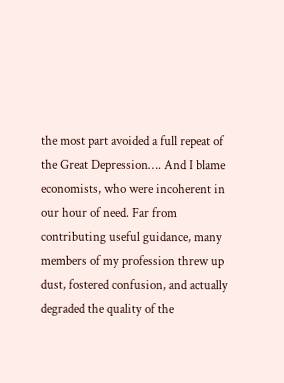the most part avoided a full repeat of the Great Depression…. And I blame economists, who were incoherent in our hour of need. Far from contributing useful guidance, many members of my profession threw up dust, fostered confusion, and actually degraded the quality of the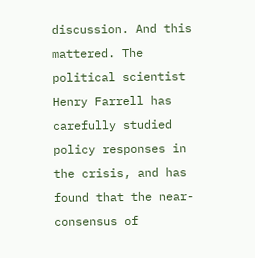discussion. And this mattered. The political scientist Henry Farrell has carefully studied policy responses in the crisis, and has found that the near-consensus of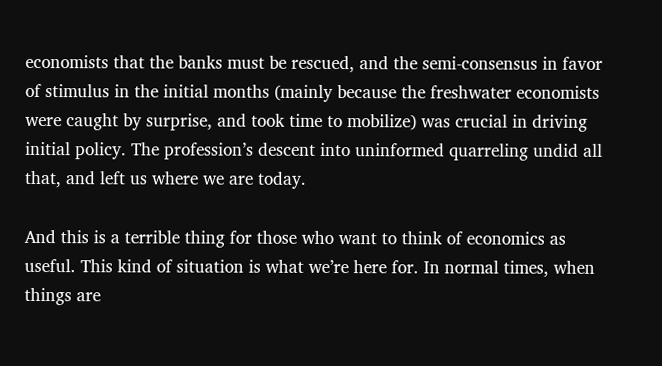economists that the banks must be rescued, and the semi-consensus in favor of stimulus in the initial months (mainly because the freshwater economists were caught by surprise, and took time to mobilize) was crucial in driving initial policy. The profession’s descent into uninformed quarreling undid all that, and left us where we are today.

And this is a terrible thing for those who want to think of economics as useful. This kind of situation is what we’re here for. In normal times, when things are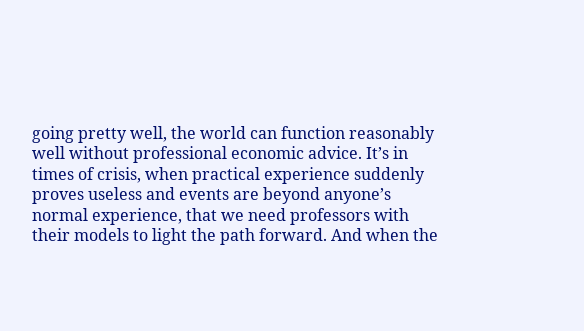going pretty well, the world can function reasonably well without professional economic advice. It’s in times of crisis, when practical experience suddenly proves useless and events are beyond anyone’s normal experience, that we need professors with their models to light the path forward. And when the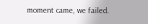moment came, we failed.